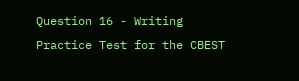Question 16 - Writing Practice Test for the CBEST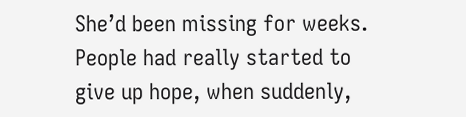She’d been missing for weeks. People had really started to give up hope, when suddenly,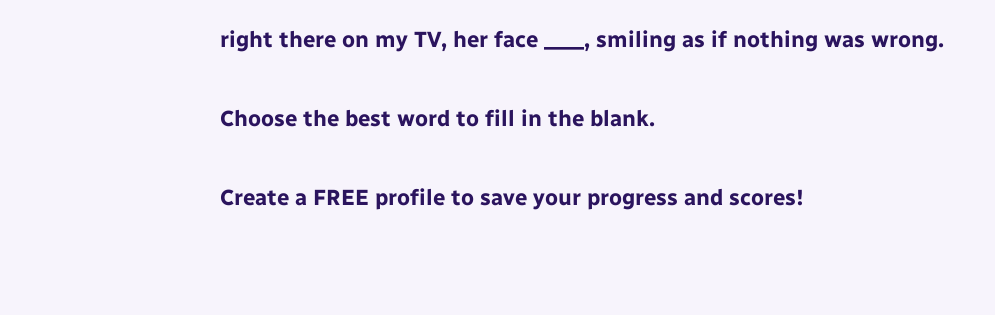right there on my TV, her face ____, smiling as if nothing was wrong.

Choose the best word to fill in the blank.

Create a FREE profile to save your progress and scores!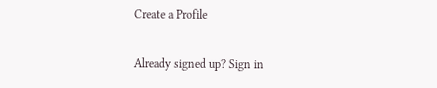Create a Profile

Already signed up? Sign in